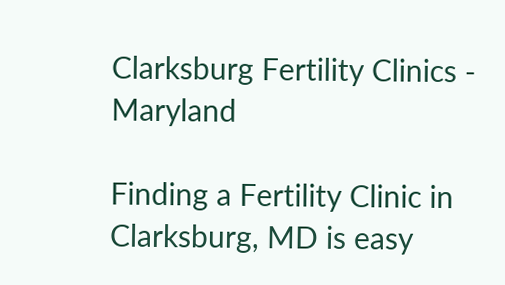Clarksburg Fertility Clinics - Maryland

Finding a Fertility Clinic in Clarksburg, MD is easy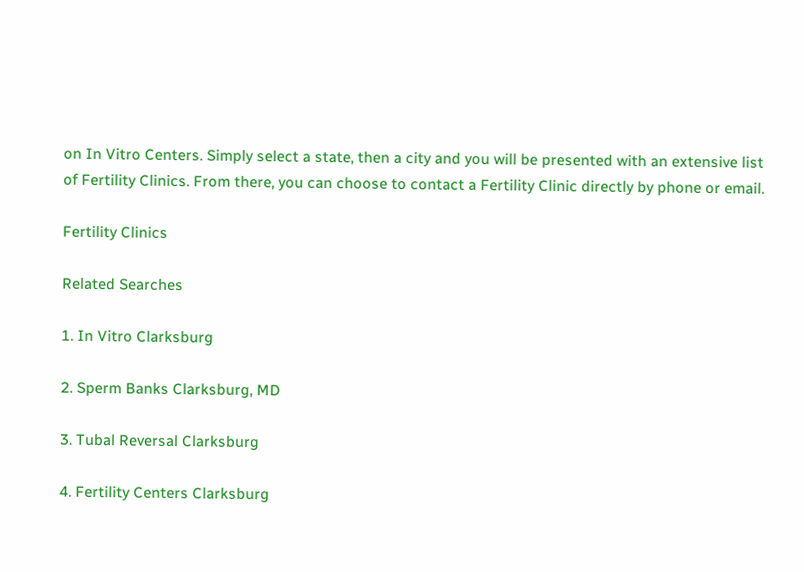on In Vitro Centers. Simply select a state, then a city and you will be presented with an extensive list of Fertility Clinics. From there, you can choose to contact a Fertility Clinic directly by phone or email.

Fertility Clinics

Related Searches

1. In Vitro Clarksburg

2. Sperm Banks Clarksburg, MD

3. Tubal Reversal Clarksburg

4. Fertility Centers Clarksburg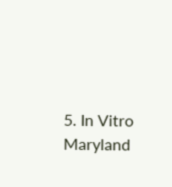5. In Vitro Maryland